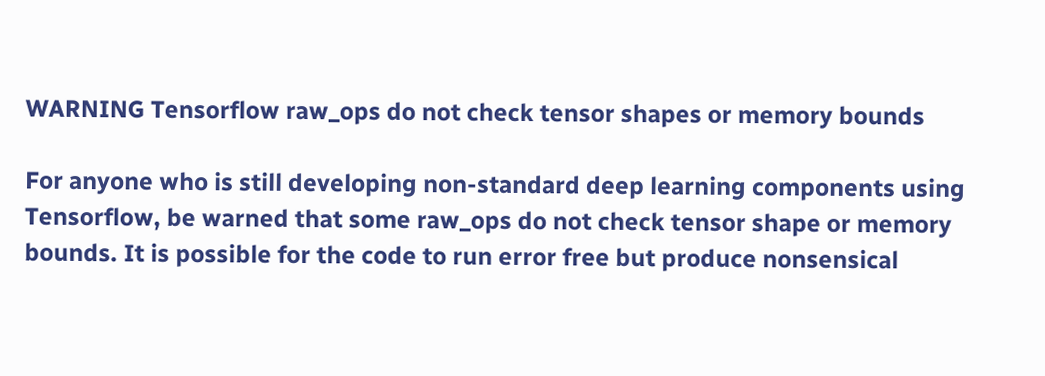WARNING Tensorflow raw_ops do not check tensor shapes or memory bounds

For anyone who is still developing non-standard deep learning components using Tensorflow, be warned that some raw_ops do not check tensor shape or memory bounds. It is possible for the code to run error free but produce nonsensical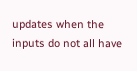updates when the inputs do not all have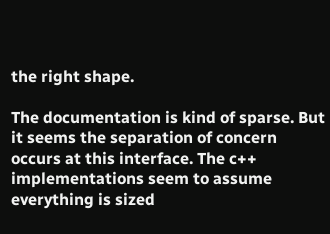the right shape.

The documentation is kind of sparse. But it seems the separation of concern occurs at this interface. The c++ implementations seem to assume everything is sized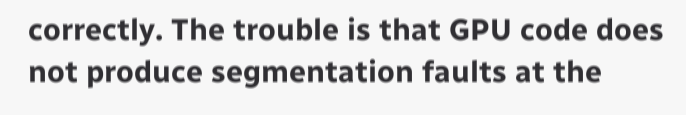correctly. The trouble is that GPU code does not produce segmentation faults at the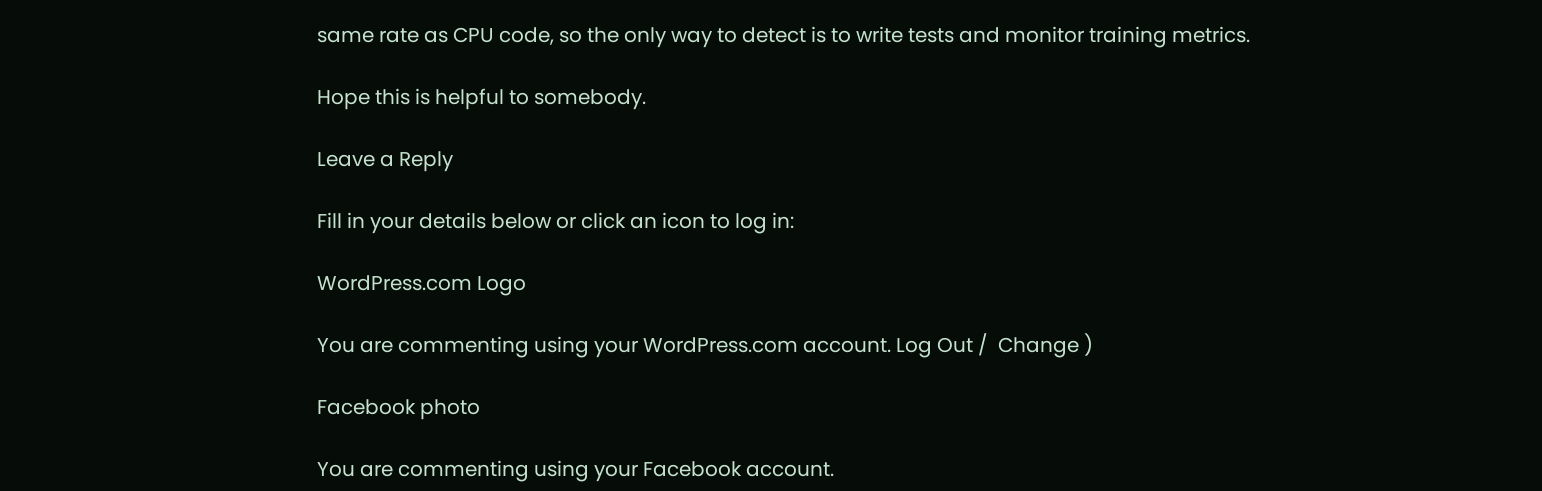same rate as CPU code, so the only way to detect is to write tests and monitor training metrics.

Hope this is helpful to somebody.

Leave a Reply

Fill in your details below or click an icon to log in:

WordPress.com Logo

You are commenting using your WordPress.com account. Log Out /  Change )

Facebook photo

You are commenting using your Facebook account.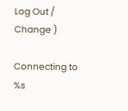Log Out /  Change )

Connecting to %s